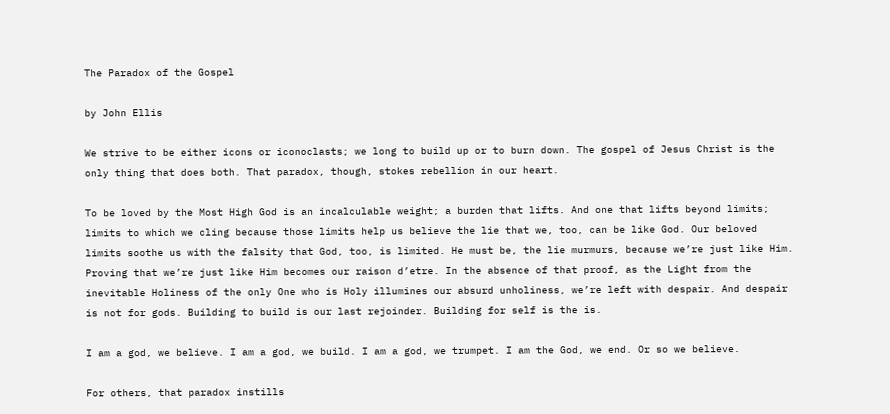The Paradox of the Gospel

by John Ellis

We strive to be either icons or iconoclasts; we long to build up or to burn down. The gospel of Jesus Christ is the only thing that does both. That paradox, though, stokes rebellion in our heart.

To be loved by the Most High God is an incalculable weight; a burden that lifts. And one that lifts beyond limits; limits to which we cling because those limits help us believe the lie that we, too, can be like God. Our beloved limits soothe us with the falsity that God, too, is limited. He must be, the lie murmurs, because we’re just like Him. Proving that we’re just like Him becomes our raison d’etre. In the absence of that proof, as the Light from the inevitable Holiness of the only One who is Holy illumines our absurd unholiness, we’re left with despair. And despair is not for gods. Building to build is our last rejoinder. Building for self is the is.

I am a god, we believe. I am a god, we build. I am a god, we trumpet. I am the God, we end. Or so we believe.

For others, that paradox instills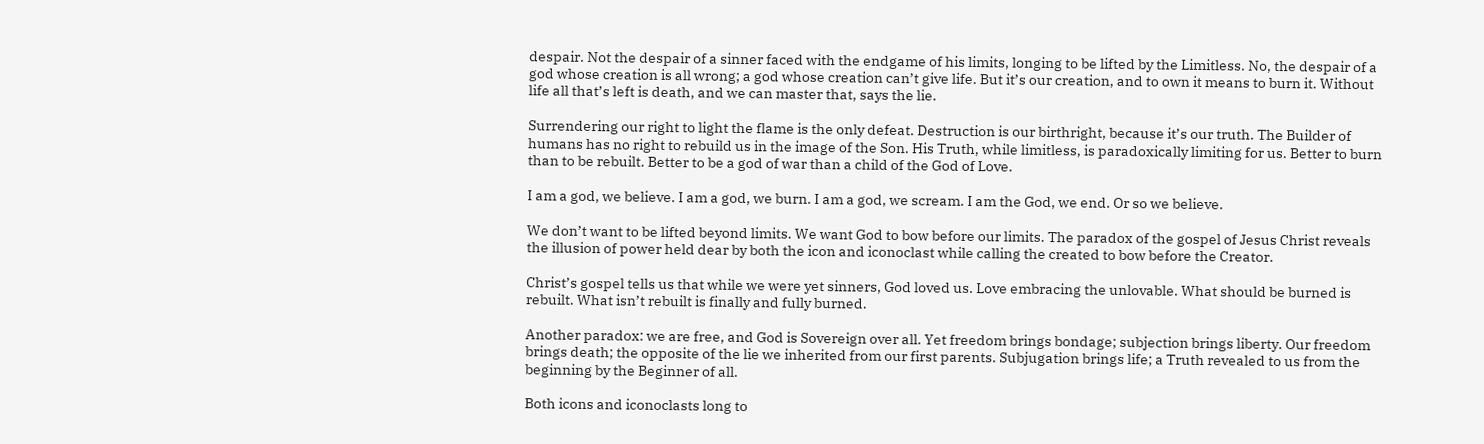despair. Not the despair of a sinner faced with the endgame of his limits, longing to be lifted by the Limitless. No, the despair of a god whose creation is all wrong; a god whose creation can’t give life. But it’s our creation, and to own it means to burn it. Without life all that’s left is death, and we can master that, says the lie.

Surrendering our right to light the flame is the only defeat. Destruction is our birthright, because it’s our truth. The Builder of humans has no right to rebuild us in the image of the Son. His Truth, while limitless, is paradoxically limiting for us. Better to burn than to be rebuilt. Better to be a god of war than a child of the God of Love.

I am a god, we believe. I am a god, we burn. I am a god, we scream. I am the God, we end. Or so we believe.

We don’t want to be lifted beyond limits. We want God to bow before our limits. The paradox of the gospel of Jesus Christ reveals the illusion of power held dear by both the icon and iconoclast while calling the created to bow before the Creator.

Christ’s gospel tells us that while we were yet sinners, God loved us. Love embracing the unlovable. What should be burned is rebuilt. What isn’t rebuilt is finally and fully burned.

Another paradox: we are free, and God is Sovereign over all. Yet freedom brings bondage; subjection brings liberty. Our freedom brings death; the opposite of the lie we inherited from our first parents. Subjugation brings life; a Truth revealed to us from the beginning by the Beginner of all.

Both icons and iconoclasts long to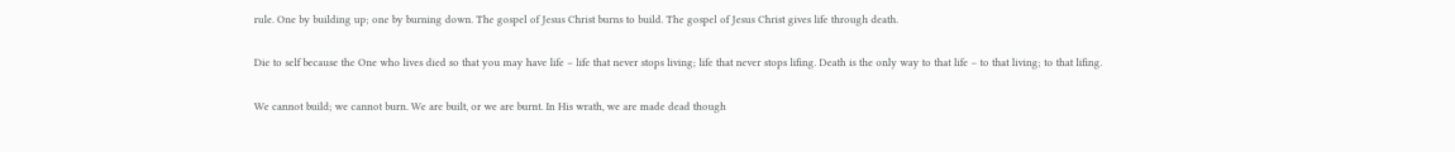rule. One by building up; one by burning down. The gospel of Jesus Christ burns to build. The gospel of Jesus Christ gives life through death.

Die to self because the One who lives died so that you may have life – life that never stops living; life that never stops lifing. Death is the only way to that life – to that living; to that lifing.

We cannot build; we cannot burn. We are built, or we are burnt. In His wrath, we are made dead though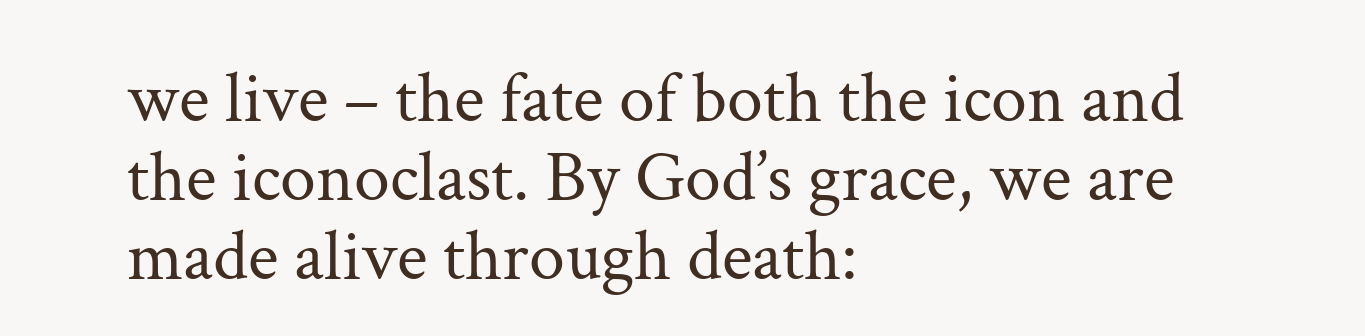we live – the fate of both the icon and the iconoclast. By God’s grace, we are made alive through death: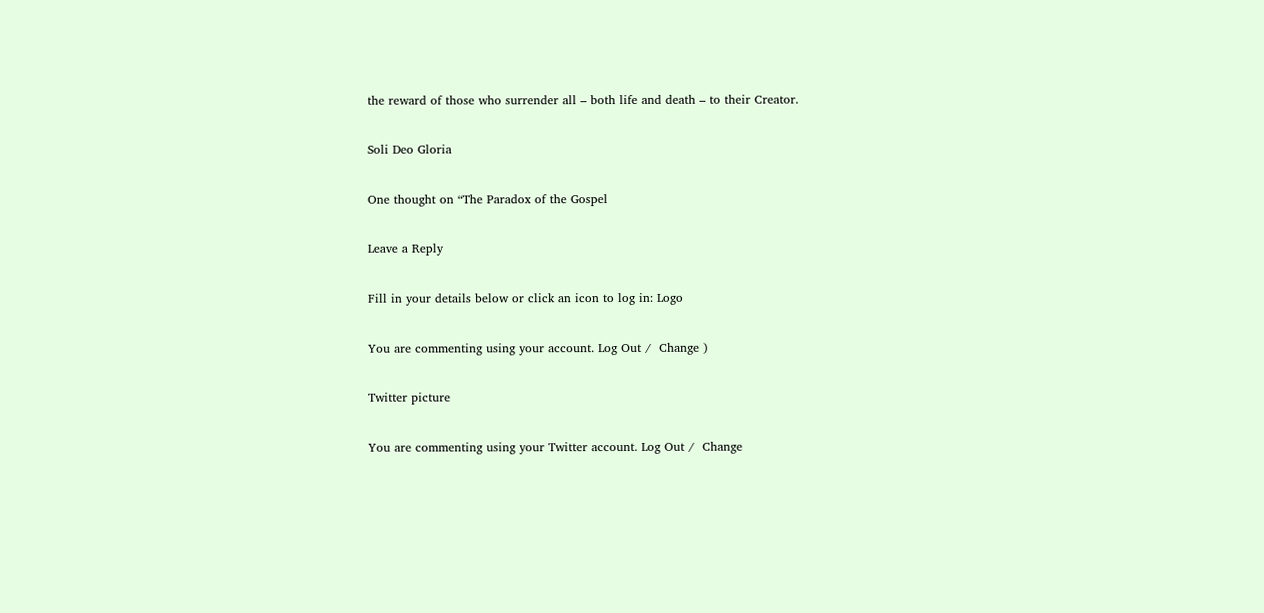the reward of those who surrender all – both life and death – to their Creator.

Soli Deo Gloria

One thought on “The Paradox of the Gospel

Leave a Reply

Fill in your details below or click an icon to log in: Logo

You are commenting using your account. Log Out /  Change )

Twitter picture

You are commenting using your Twitter account. Log Out /  Change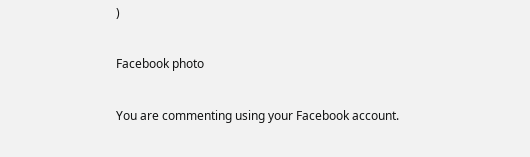)

Facebook photo

You are commenting using your Facebook account.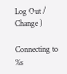Log Out /  Change )

Connecting to %s